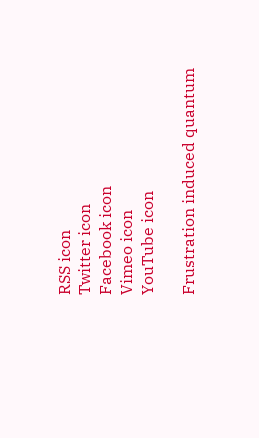RSS icon
Twitter icon
Facebook icon
Vimeo icon
YouTube icon

Frustration induced quantum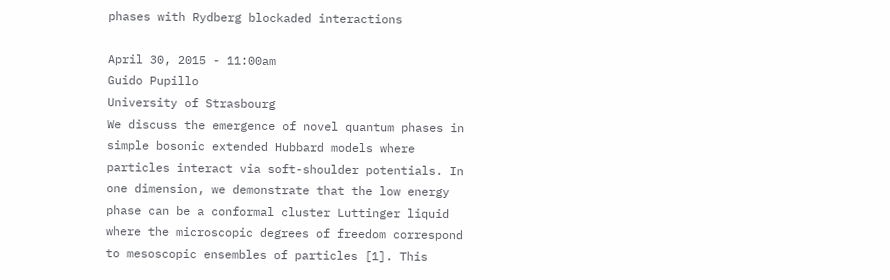phases with Rydberg blockaded interactions

April 30, 2015 - 11:00am
Guido Pupillo
University of Strasbourg
We discuss the emergence of novel quantum phases in simple bosonic extended Hubbard models where particles interact via soft-shoulder potentials. In one dimension, we demonstrate that the low energy phase can be a conformal cluster Luttinger liquid where the microscopic degrees of freedom correspond to mesoscopic ensembles of particles [1]. This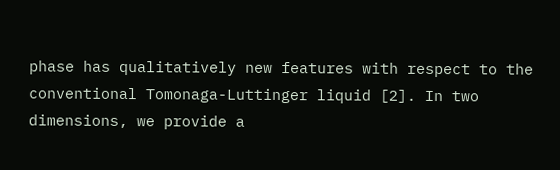phase has qualitatively new features with respect to the conventional Tomonaga-Luttinger liquid [2]. In two dimensions, we provide a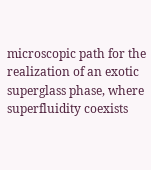microscopic path for the realization of an exotic superglass phase, where superfluidity coexists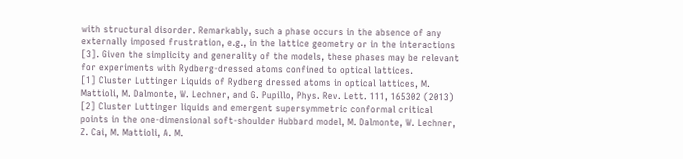with structural disorder. Remarkably, such a phase occurs in the absence of any externally imposed frustration, e.g., in the lattice geometry or in the interactions [3]. Given the simplicity and generality of the models, these phases may be relevant for experiments with Rydberg-dressed atoms confined to optical lattices.
[1] Cluster Luttinger Liquids of Rydberg dressed atoms in optical lattices, M. Mattioli, M. Dalmonte, W. Lechner, and G. Pupillo, Phys. Rev. Lett. 111, 165302 (2013)
[2] Cluster Luttinger liquids and emergent supersymmetric conformal critical points in the one-dimensional soft-shoulder Hubbard model, M. Dalmonte, W. Lechner, Z. Cai, M. Mattioli, A. M.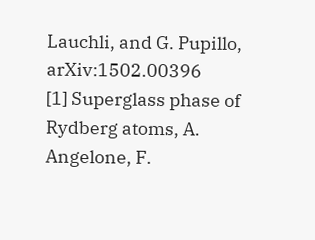Lauchli, and G. Pupillo, arXiv:1502.00396
[1] Superglass phase of Rydberg atoms, A. Angelone, F.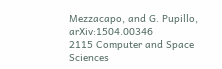Mezzacapo, and G. Pupillo, arXiv:1504.00346
2115 Computer and Space Sciences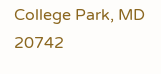College Park, MD 20742